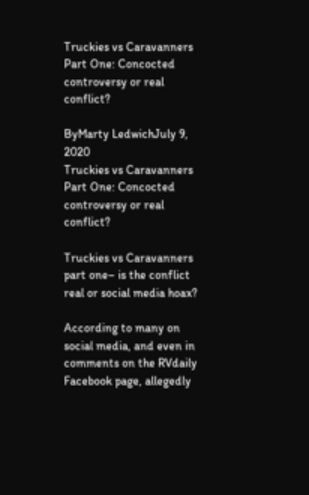Truckies vs Caravanners Part One: Concocted controversy or real conflict?

ByMarty LedwichJuly 9, 2020
Truckies vs Caravanners Part One: Concocted controversy or real conflict?

Truckies vs Caravanners part one– is the conflict real or social media hoax?

According to many on social media, and even in comments on the RVdaily Facebook page, allegedly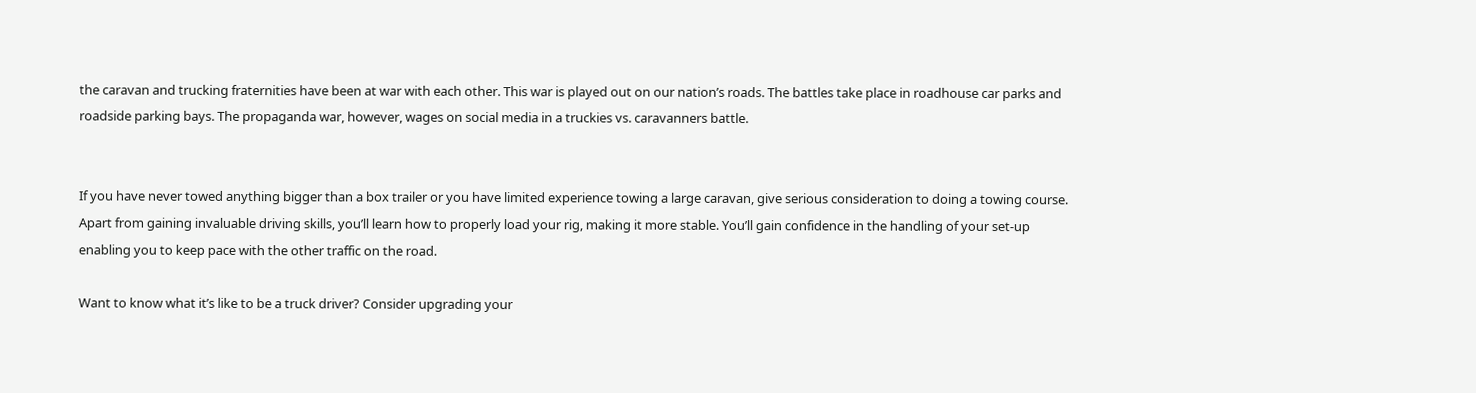the caravan and trucking fraternities have been at war with each other. This war is played out on our nation’s roads. The battles take place in roadhouse car parks and roadside parking bays. The propaganda war, however, wages on social media in a truckies vs. caravanners battle.


If you have never towed anything bigger than a box trailer or you have limited experience towing a large caravan, give serious consideration to doing a towing course. Apart from gaining invaluable driving skills, you’ll learn how to properly load your rig, making it more stable. You’ll gain confidence in the handling of your set-up enabling you to keep pace with the other traffic on the road.

Want to know what it’s like to be a truck driver? Consider upgrading your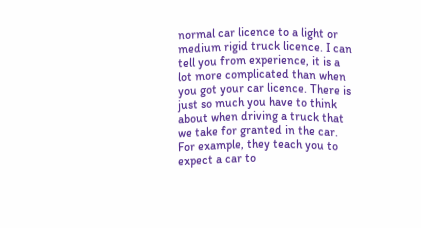normal car licence to a light or medium rigid truck licence. I can tell you from experience, it is a lot more complicated than when you got your car licence. There is just so much you have to think about when driving a truck that we take for granted in the car. For example, they teach you to expect a car to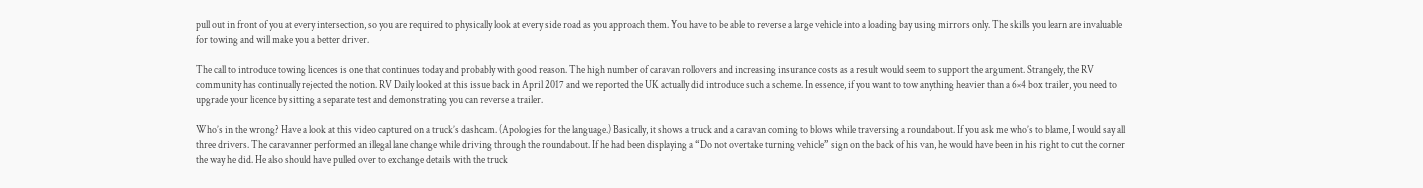pull out in front of you at every intersection, so you are required to physically look at every side road as you approach them. You have to be able to reverse a large vehicle into a loading bay using mirrors only. The skills you learn are invaluable for towing and will make you a better driver.

The call to introduce towing licences is one that continues today and probably with good reason. The high number of caravan rollovers and increasing insurance costs as a result would seem to support the argument. Strangely, the RV community has continually rejected the notion. RV Daily looked at this issue back in April 2017 and we reported the UK actually did introduce such a scheme. In essence, if you want to tow anything heavier than a 6×4 box trailer, you need to upgrade your licence by sitting a separate test and demonstrating you can reverse a trailer.

Who’s in the wrong? Have a look at this video captured on a truck’s dashcam. (Apologies for the language.) Basically, it shows a truck and a caravan coming to blows while traversing a roundabout. If you ask me who’s to blame, I would say all three drivers. The caravanner performed an illegal lane change while driving through the roundabout. If he had been displaying a “Do not overtake turning vehicle” sign on the back of his van, he would have been in his right to cut the corner the way he did. He also should have pulled over to exchange details with the truck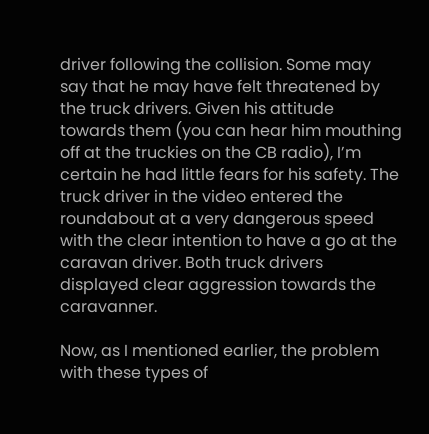driver following the collision. Some may say that he may have felt threatened by the truck drivers. Given his attitude towards them (you can hear him mouthing off at the truckies on the CB radio), I’m certain he had little fears for his safety. The truck driver in the video entered the roundabout at a very dangerous speed with the clear intention to have a go at the caravan driver. Both truck drivers displayed clear aggression towards the caravanner.

Now, as I mentioned earlier, the problem with these types of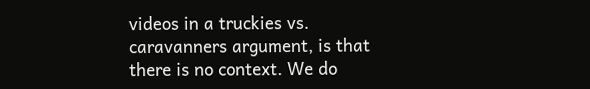videos in a truckies vs. caravanners argument, is that there is no context. We do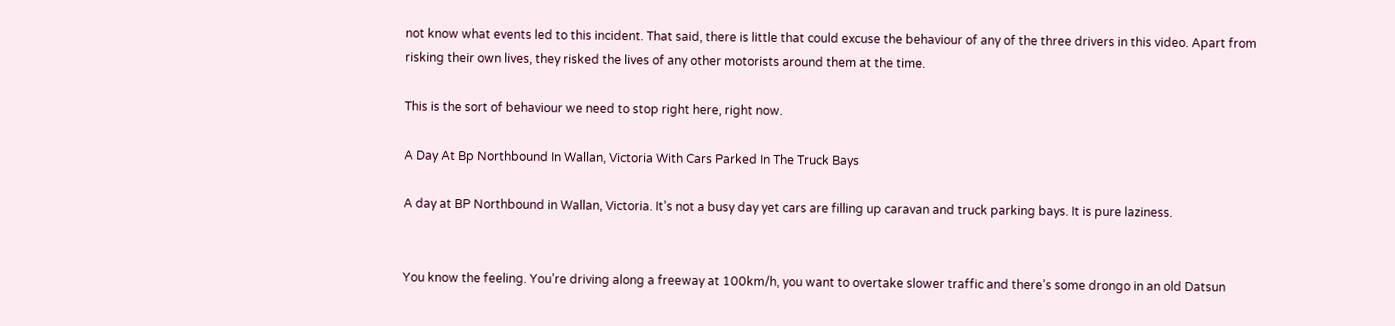not know what events led to this incident. That said, there is little that could excuse the behaviour of any of the three drivers in this video. Apart from risking their own lives, they risked the lives of any other motorists around them at the time.

This is the sort of behaviour we need to stop right here, right now.

A Day At Bp Northbound In Wallan, Victoria With Cars Parked In The Truck Bays

A day at BP Northbound in Wallan, Victoria. It’s not a busy day yet cars are filling up caravan and truck parking bays. It is pure laziness.


You know the feeling. You’re driving along a freeway at 100km/h, you want to overtake slower traffic and there’s some drongo in an old Datsun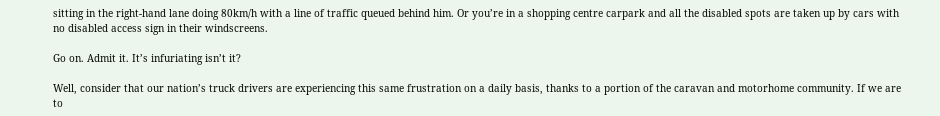sitting in the right-hand lane doing 80km/h with a line of traffic queued behind him. Or you’re in a shopping centre carpark and all the disabled spots are taken up by cars with no disabled access sign in their windscreens.

Go on. Admit it. It’s infuriating isn’t it?

Well, consider that our nation’s truck drivers are experiencing this same frustration on a daily basis, thanks to a portion of the caravan and motorhome community. If we are to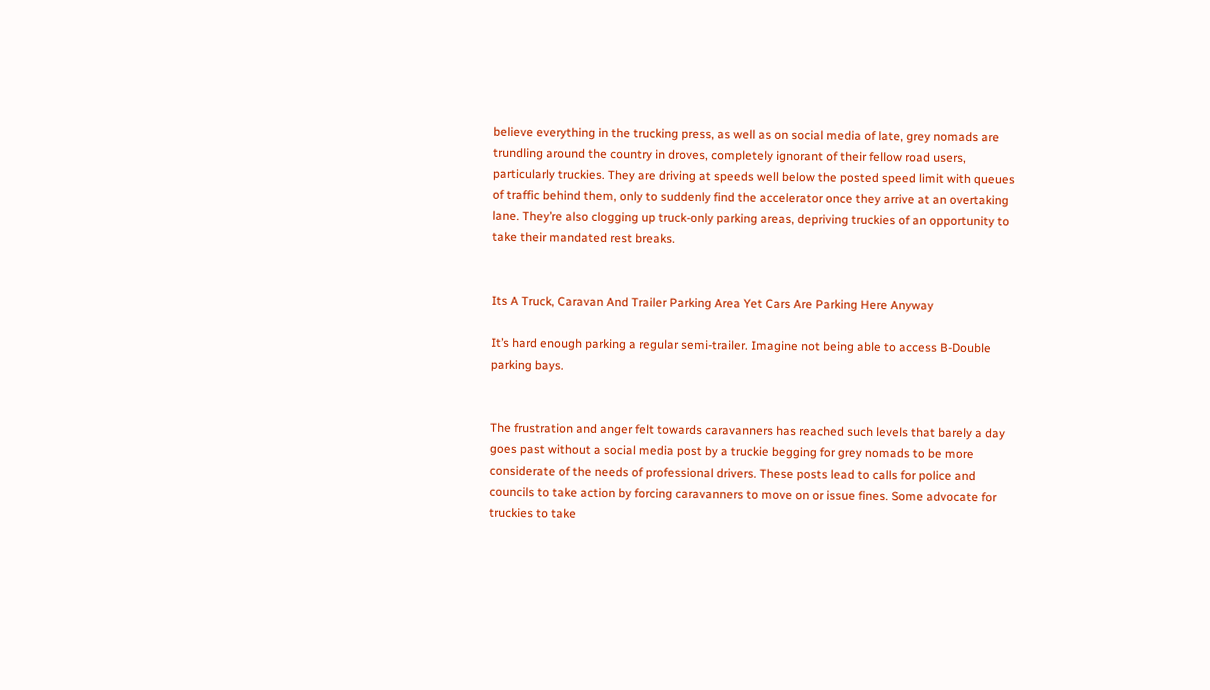believe everything in the trucking press, as well as on social media of late, grey nomads are trundling around the country in droves, completely ignorant of their fellow road users, particularly truckies. They are driving at speeds well below the posted speed limit with queues of traffic behind them, only to suddenly find the accelerator once they arrive at an overtaking lane. They’re also clogging up truck-only parking areas, depriving truckies of an opportunity to take their mandated rest breaks.


Its A Truck, Caravan And Trailer Parking Area Yet Cars Are Parking Here Anyway

It’s hard enough parking a regular semi-trailer. Imagine not being able to access B-Double parking bays.


The frustration and anger felt towards caravanners has reached such levels that barely a day goes past without a social media post by a truckie begging for grey nomads to be more considerate of the needs of professional drivers. These posts lead to calls for police and councils to take action by forcing caravanners to move on or issue fines. Some advocate for truckies to take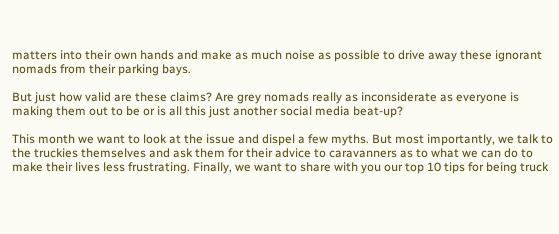matters into their own hands and make as much noise as possible to drive away these ignorant nomads from their parking bays.

But just how valid are these claims? Are grey nomads really as inconsiderate as everyone is making them out to be or is all this just another social media beat-up?

This month we want to look at the issue and dispel a few myths. But most importantly, we talk to the truckies themselves and ask them for their advice to caravanners as to what we can do to make their lives less frustrating. Finally, we want to share with you our top 10 tips for being truck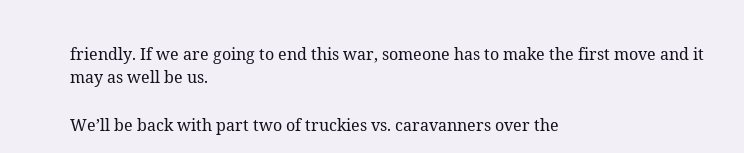friendly. If we are going to end this war, someone has to make the first move and it may as well be us.

We’ll be back with part two of truckies vs. caravanners over the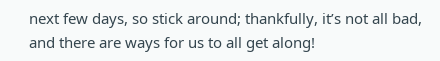next few days, so stick around; thankfully, it’s not all bad, and there are ways for us to all get along!